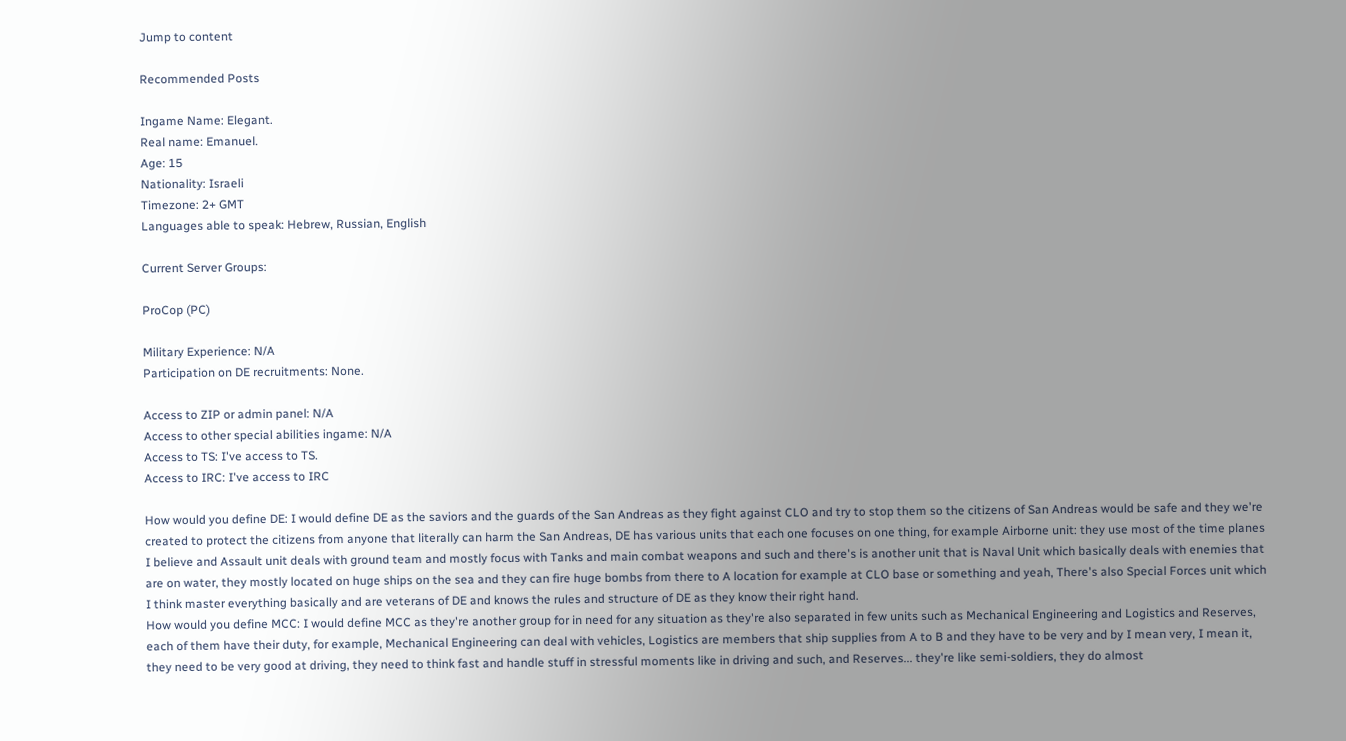Jump to content

Recommended Posts

Ingame Name: Elegant.
Real name: Emanuel.
Age: 15
Nationality: Israeli
Timezone: 2+ GMT
Languages able to speak: Hebrew, Russian, English

Current Server Groups:

ProCop (PC)

Military Experience: N/A
Participation on DE recruitments: None.

Access to ZIP or admin panel: N/A
Access to other special abilities ingame: N/A
Access to TS: I've access to TS.
Access to IRC: I've access to IRC

How would you define DE: I would define DE as the saviors and the guards of the San Andreas as they fight against CLO and try to stop them so the citizens of San Andreas would be safe and they we're created to protect the citizens from anyone that literally can harm the San Andreas, DE has various units that each one focuses on one thing, for example Airborne unit: they use most of the time planes I believe and Assault unit deals with ground team and mostly focus with Tanks and main combat weapons and such and there's is another unit that is Naval Unit which basically deals with enemies that are on water, they mostly located on huge ships on the sea and they can fire huge bombs from there to A location for example at CLO base or something and yeah, There's also Special Forces unit which I think master everything basically and are veterans of DE and knows the rules and structure of DE as they know their right hand.
How would you define MCC: I would define MCC as they're another group for in need for any situation as they're also separated in few units such as Mechanical Engineering and Logistics and Reserves, each of them have their duty, for example, Mechanical Engineering can deal with vehicles, Logistics are members that ship supplies from A to B and they have to be very and by I mean very, I mean it, they need to be very good at driving, they need to think fast and handle stuff in stressful moments like in driving and such, and Reserves... they're like semi-soldiers, they do almost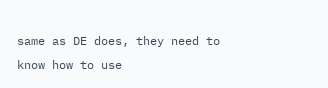same as DE does, they need to know how to use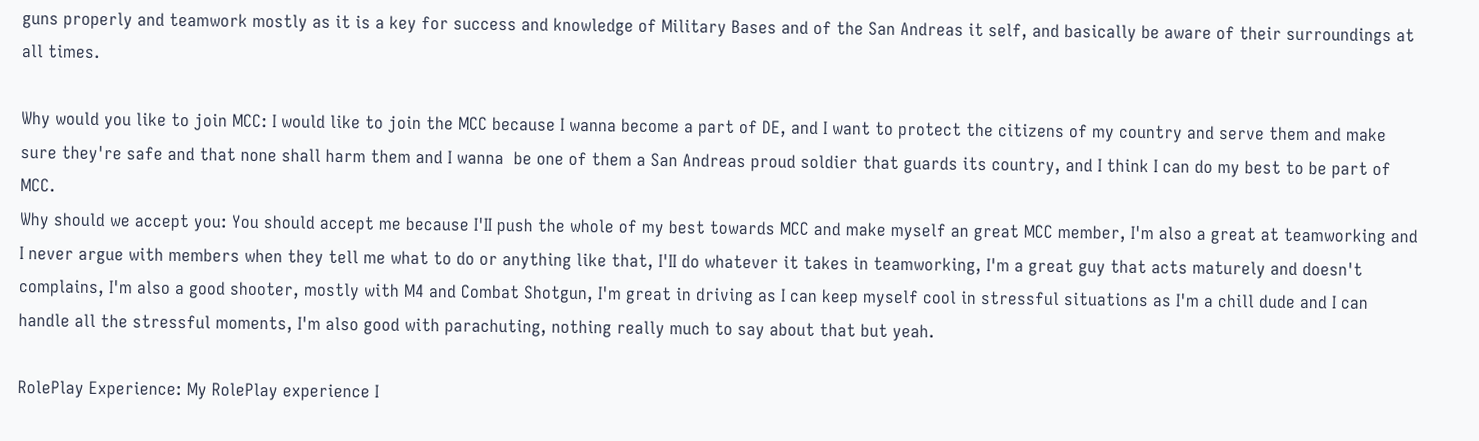guns properly and teamwork mostly as it is a key for success and knowledge of Military Bases and of the San Andreas it self, and basically be aware of their surroundings at all times.

Why would you like to join MCC: I would like to join the MCC because I wanna become a part of DE, and I want to protect the citizens of my country and serve them and make sure they're safe and that none shall harm them and I wanna  be one of them a San Andreas proud soldier that guards its country, and I think I can do my best to be part of MCC.
Why should we accept you: You should accept me because I'II push the whole of my best towards MCC and make myself an great MCC member, I'm also a great at teamworking and I never argue with members when they tell me what to do or anything like that, I'II do whatever it takes in teamworking, I'm a great guy that acts maturely and doesn't complains, I'm also a good shooter, mostly with M4 and Combat Shotgun, I'm great in driving as I can keep myself cool in stressful situations as I'm a chill dude and I can handle all the stressful moments, I'm also good with parachuting, nothing really much to say about that but yeah.

RolePlay Experience: My RolePlay experience I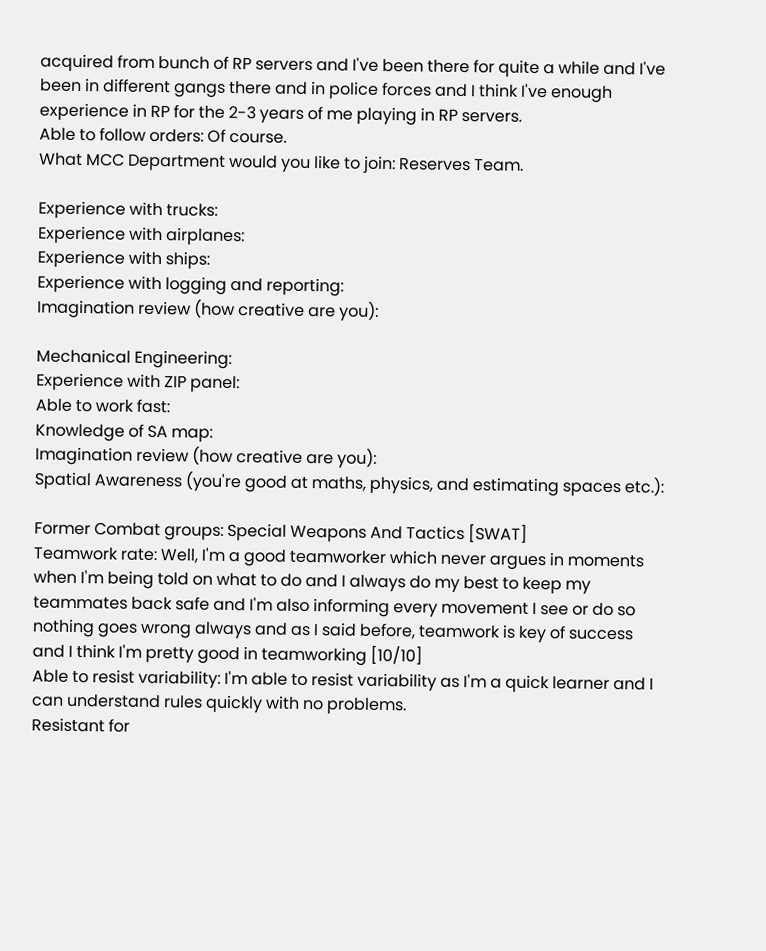acquired from bunch of RP servers and I've been there for quite a while and I've been in different gangs there and in police forces and I think I've enough experience in RP for the 2-3 years of me playing in RP servers.
Able to follow orders: Of course.
What MCC Department would you like to join: Reserves Team.

Experience with trucks:
Experience with airplanes:
Experience with ships:
Experience with logging and reporting:
Imagination review (how creative are you):

Mechanical Engineering:
Experience with ZIP panel:
Able to work fast:
Knowledge of SA map:
Imagination review (how creative are you):
Spatial Awareness (you're good at maths, physics, and estimating spaces etc.):

Former Combat groups: Special Weapons And Tactics [SWAT]
Teamwork rate: Well, I'm a good teamworker which never argues in moments when I'm being told on what to do and I always do my best to keep my teammates back safe and I'm also informing every movement I see or do so nothing goes wrong always and as I said before, teamwork is key of success and I think I'm pretty good in teamworking [10/10]
Able to resist variability: I'm able to resist variability as I'm a quick learner and I can understand rules quickly with no problems.
Resistant for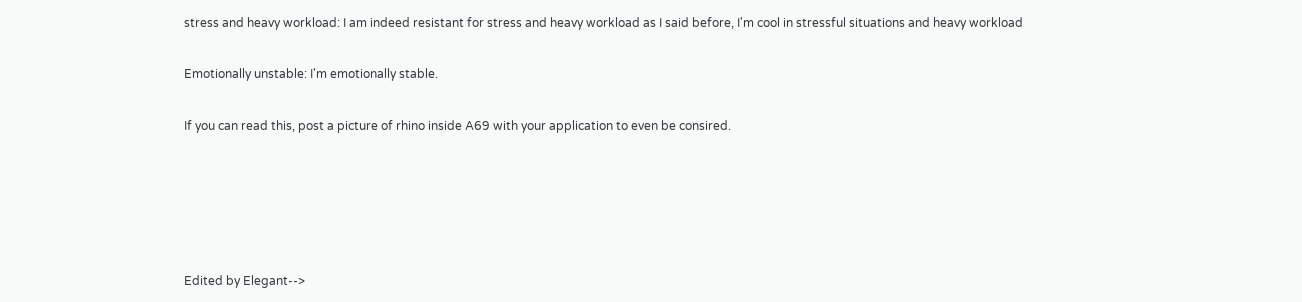stress and heavy workload: I am indeed resistant for stress and heavy workload as I said before, I'm cool in stressful situations and heavy workload

Emotionally unstable: I'm emotionally stable.

If you can read this, post a picture of rhino inside A69 with your application to even be consired.





Edited by Elegant-->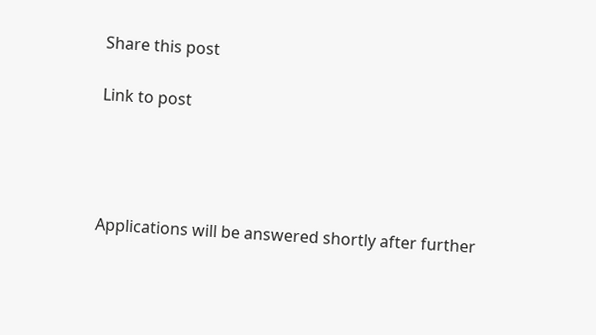Share this post

Link to post




Applications will be answered shortly after further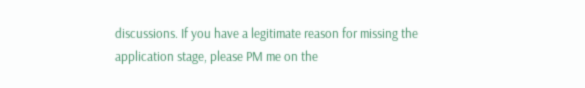discussions. If you have a legitimate reason for missing the application stage, please PM me on the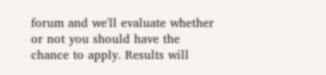forum and we'll evaluate whether or not you should have the chance to apply. Results will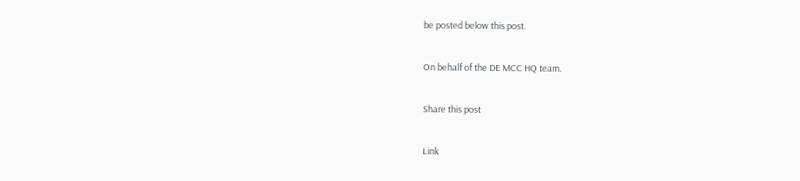be posted below this post.

On behalf of the DE MCC HQ team.

Share this post

Link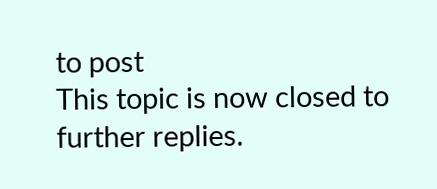to post
This topic is now closed to further replies.